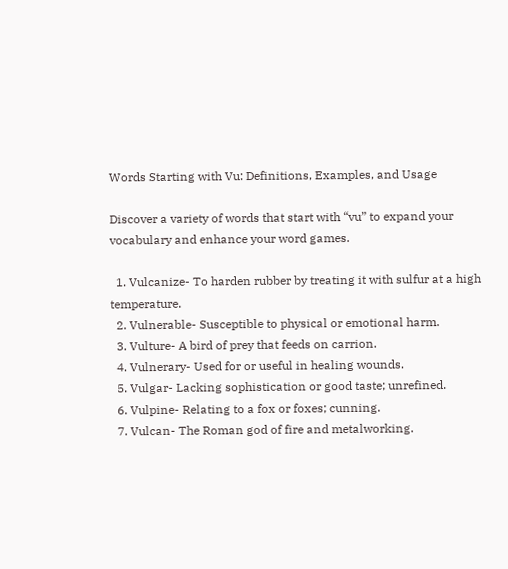Words Starting with Vu: Definitions, Examples, and Usage

Discover a variety of words that start with “vu” to expand your vocabulary and enhance your word games.

  1. Vulcanize- To harden rubber by treating it with sulfur at a high temperature.
  2. Vulnerable- Susceptible to physical or emotional harm.
  3. Vulture- A bird of prey that feeds on carrion.
  4. Vulnerary- Used for or useful in healing wounds.
  5. Vulgar- Lacking sophistication or good taste; unrefined.
  6. Vulpine- Relating to a fox or foxes; cunning.
  7. Vulcan- The Roman god of fire and metalworking.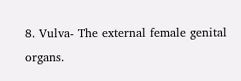8. Vulva- The external female genital organs.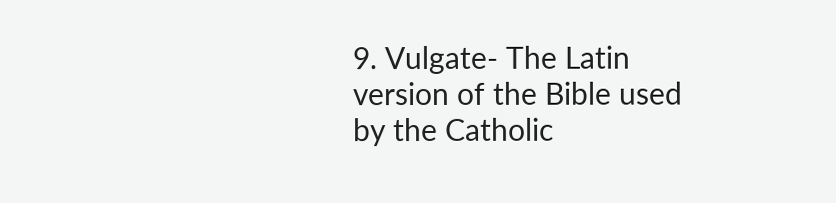9. Vulgate- The Latin version of the Bible used by the Catholic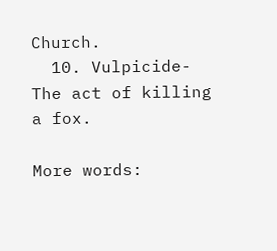Church.
  10. Vulpicide- The act of killing a fox.

More words: